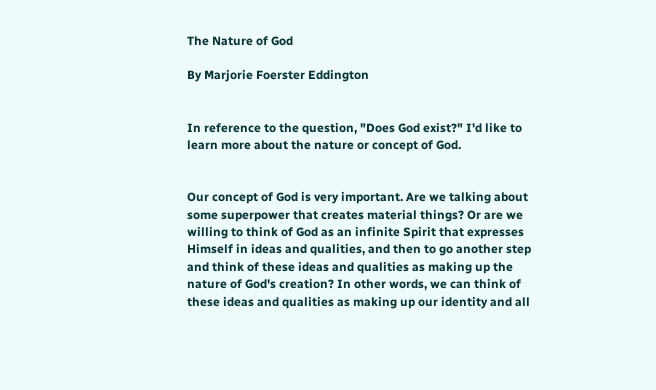The Nature of God

By Marjorie Foerster Eddington


In reference to the question, "Does God exist?" I'd like to learn more about the nature or concept of God.


Our concept of God is very important. Are we talking about some superpower that creates material things? Or are we willing to think of God as an infinite Spirit that expresses Himself in ideas and qualities, and then to go another step and think of these ideas and qualities as making up the nature of God's creation? In other words, we can think of these ideas and qualities as making up our identity and all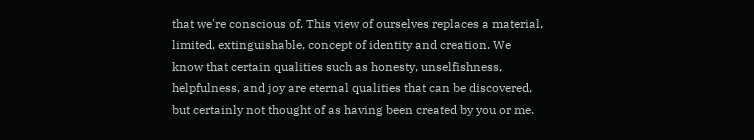that we're conscious of. This view of ourselves replaces a material, limited, extinguishable, concept of identity and creation. We know that certain qualities such as honesty, unselfishness, helpfulness, and joy are eternal qualities that can be discovered, but certainly not thought of as having been created by you or me.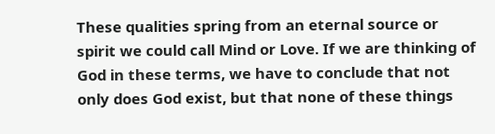These qualities spring from an eternal source or spirit we could call Mind or Love. If we are thinking of God in these terms, we have to conclude that not only does God exist, but that none of these things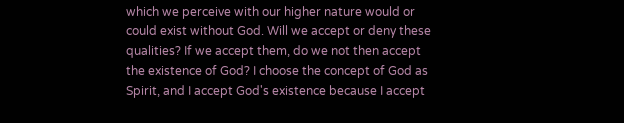which we perceive with our higher nature would or could exist without God. Will we accept or deny these qualities? If we accept them, do we not then accept the existence of God? I choose the concept of God as Spirit, and I accept God's existence because I accept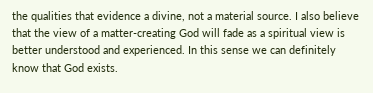the qualities that evidence a divine, not a material source. I also believe that the view of a matter-creating God will fade as a spiritual view is better understood and experienced. In this sense we can definitely know that God exists.